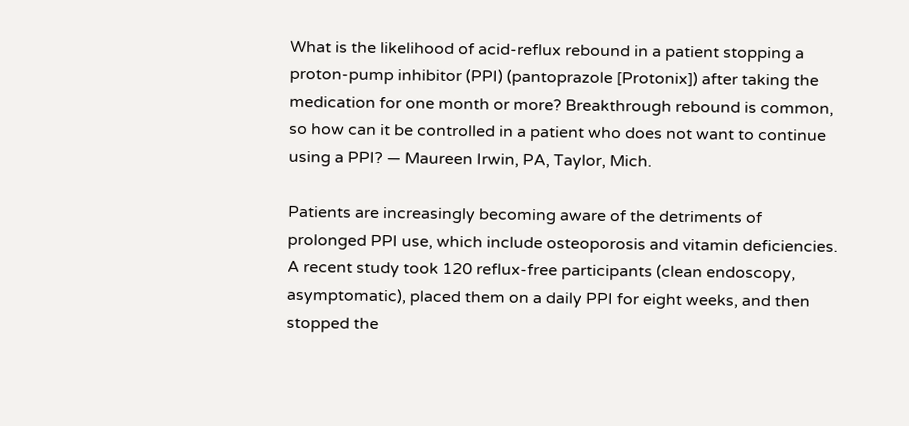What is the likelihood of acid-reflux rebound in a patient stopping a proton-pump inhibitor (PPI) (pantoprazole [Protonix]) after taking the medication for one month or more? Breakthrough rebound is common, so how can it be controlled in a patient who does not want to continue using a PPI? — Maureen Irwin, PA, Taylor, Mich.

Patients are increasingly becoming aware of the detriments of prolonged PPI use, which include osteoporosis and vitamin deficiencies. A recent study took 120 reflux-free participants (clean endoscopy, asymptomatic), placed them on a daily PPI for eight weeks, and then stopped the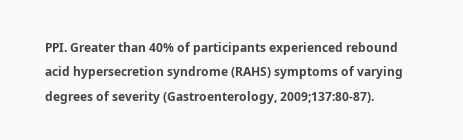PPI. Greater than 40% of participants experienced rebound acid hypersecretion syndrome (RAHS) symptoms of varying degrees of severity (Gastroenterology, 2009;137:80-87).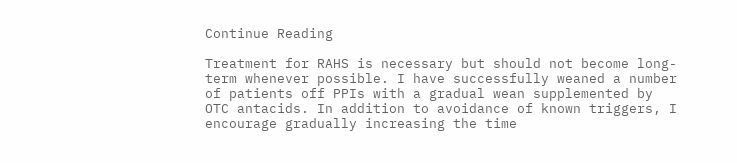Continue Reading

Treatment for RAHS is necessary but should not become long-term whenever possible. I have successfully weaned a number of patients off PPIs with a gradual wean supplemented by OTC antacids. In addition to avoidance of known triggers, I encourage gradually increasing the time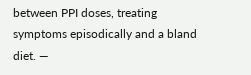between PPI doses, treating symptoms episodically and a bland diet. —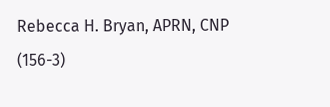Rebecca H. Bryan, APRN, CNP (156-3)